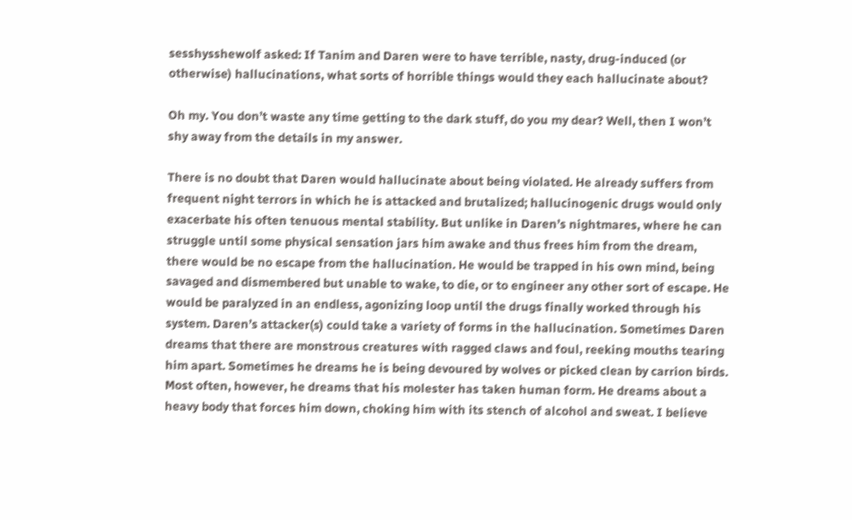sesshysshewolf asked: If Tanim and Daren were to have terrible, nasty, drug-induced (or otherwise) hallucinations, what sorts of horrible things would they each hallucinate about?

Oh my. You don’t waste any time getting to the dark stuff, do you my dear? Well, then I won’t shy away from the details in my answer.

There is no doubt that Daren would hallucinate about being violated. He already suffers from frequent night terrors in which he is attacked and brutalized; hallucinogenic drugs would only exacerbate his often tenuous mental stability. But unlike in Daren’s nightmares, where he can struggle until some physical sensation jars him awake and thus frees him from the dream, there would be no escape from the hallucination. He would be trapped in his own mind, being savaged and dismembered but unable to wake, to die, or to engineer any other sort of escape. He would be paralyzed in an endless, agonizing loop until the drugs finally worked through his system. Daren’s attacker(s) could take a variety of forms in the hallucination. Sometimes Daren dreams that there are monstrous creatures with ragged claws and foul, reeking mouths tearing him apart. Sometimes he dreams he is being devoured by wolves or picked clean by carrion birds. Most often, however, he dreams that his molester has taken human form. He dreams about a heavy body that forces him down, choking him with its stench of alcohol and sweat. I believe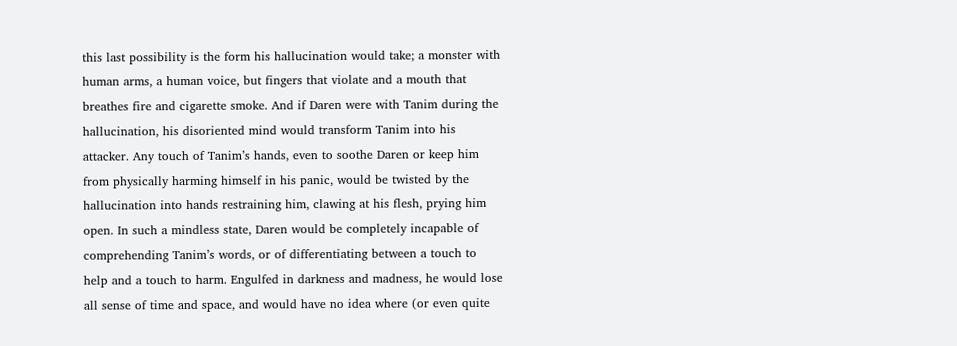this last possibility is the form his hallucination would take; a monster with human arms, a human voice, but fingers that violate and a mouth that breathes fire and cigarette smoke. And if Daren were with Tanim during the hallucination, his disoriented mind would transform Tanim into his attacker. Any touch of Tanim’s hands, even to soothe Daren or keep him from physically harming himself in his panic, would be twisted by the hallucination into hands restraining him, clawing at his flesh, prying him open. In such a mindless state, Daren would be completely incapable of comprehending Tanim’s words, or of differentiating between a touch to help and a touch to harm. Engulfed in darkness and madness, he would lose all sense of time and space, and would have no idea where (or even quite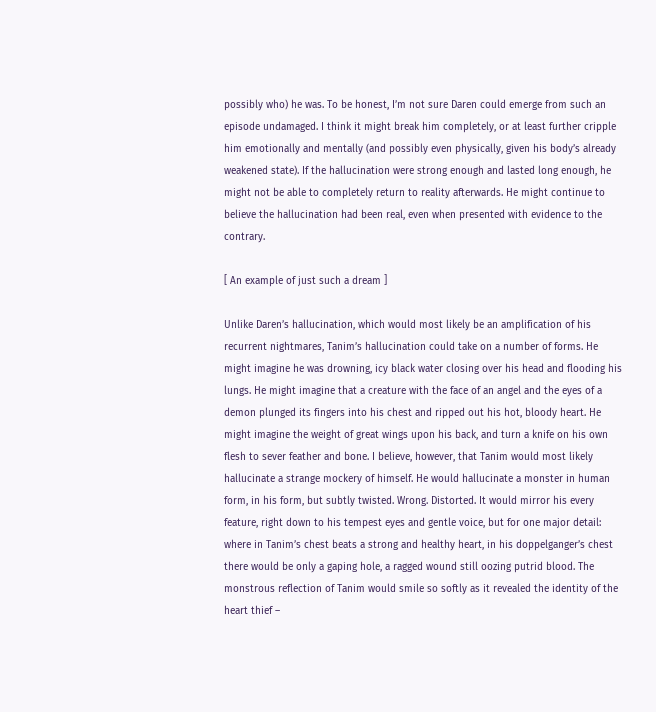possibly who) he was. To be honest, I’m not sure Daren could emerge from such an episode undamaged. I think it might break him completely, or at least further cripple him emotionally and mentally (and possibly even physically, given his body’s already weakened state). If the hallucination were strong enough and lasted long enough, he might not be able to completely return to reality afterwards. He might continue to believe the hallucination had been real, even when presented with evidence to the contrary.

[ An example of just such a dream ]

Unlike Daren’s hallucination, which would most likely be an amplification of his recurrent nightmares, Tanim’s hallucination could take on a number of forms. He might imagine he was drowning, icy black water closing over his head and flooding his lungs. He might imagine that a creature with the face of an angel and the eyes of a demon plunged its fingers into his chest and ripped out his hot, bloody heart. He might imagine the weight of great wings upon his back, and turn a knife on his own flesh to sever feather and bone. I believe, however, that Tanim would most likely hallucinate a strange mockery of himself. He would hallucinate a monster in human form, in his form, but subtly twisted. Wrong. Distorted. It would mirror his every feature, right down to his tempest eyes and gentle voice, but for one major detail: where in Tanim’s chest beats a strong and healthy heart, in his doppelganger’s chest there would be only a gaping hole, a ragged wound still oozing putrid blood. The monstrous reflection of Tanim would smile so softly as it revealed the identity of the heart thief –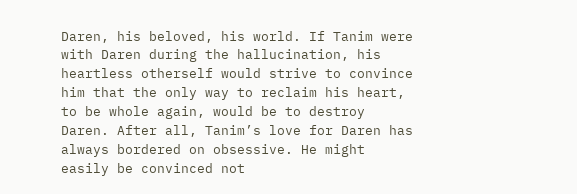Daren, his beloved, his world. If Tanim were with Daren during the hallucination, his heartless otherself would strive to convince him that the only way to reclaim his heart, to be whole again, would be to destroy Daren. After all, Tanim’s love for Daren has always bordered on obsessive. He might easily be convinced not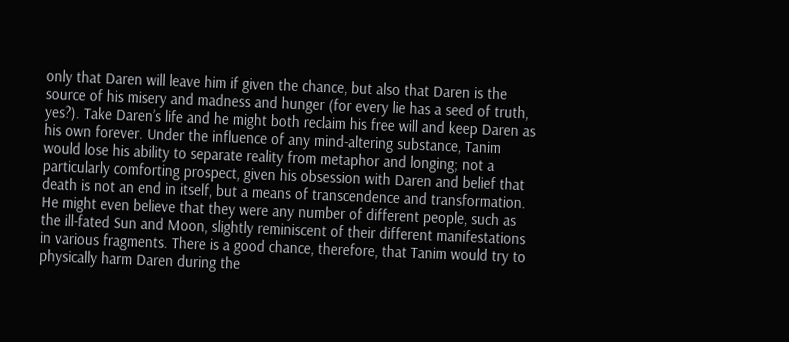only that Daren will leave him if given the chance, but also that Daren is the source of his misery and madness and hunger (for every lie has a seed of truth, yes?). Take Daren’s life and he might both reclaim his free will and keep Daren as his own forever. Under the influence of any mind-altering substance, Tanim would lose his ability to separate reality from metaphor and longing; not a particularly comforting prospect, given his obsession with Daren and belief that death is not an end in itself, but a means of transcendence and transformation. He might even believe that they were any number of different people, such as the ill-fated Sun and Moon, slightly reminiscent of their different manifestations in various fragments. There is a good chance, therefore, that Tanim would try to physically harm Daren during the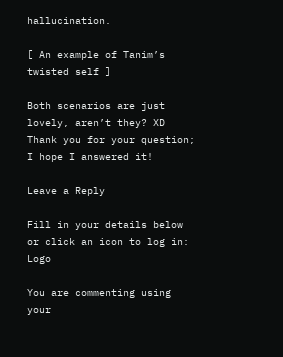hallucination.

[ An example of Tanim’s twisted self ]

Both scenarios are just lovely, aren’t they? XD Thank you for your question; I hope I answered it!

Leave a Reply

Fill in your details below or click an icon to log in: Logo

You are commenting using your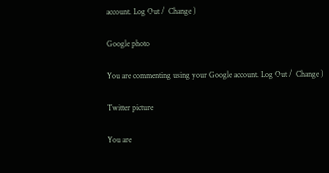account. Log Out /  Change )

Google photo

You are commenting using your Google account. Log Out /  Change )

Twitter picture

You are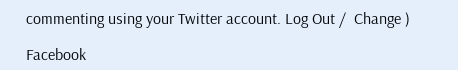commenting using your Twitter account. Log Out /  Change )

Facebook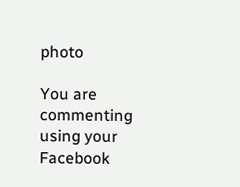photo

You are commenting using your Facebook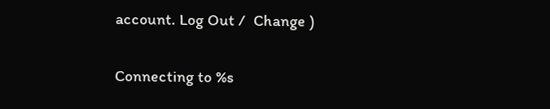account. Log Out /  Change )

Connecting to %s